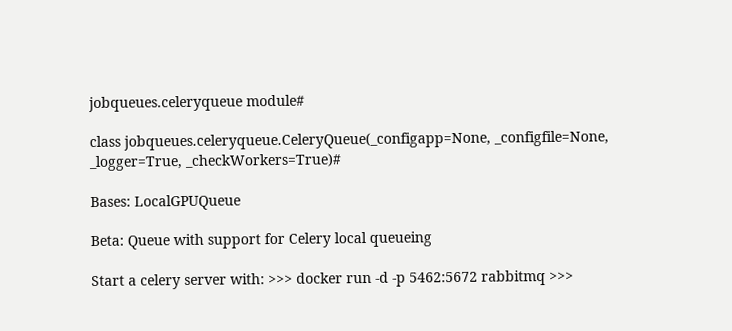jobqueues.celeryqueue module#

class jobqueues.celeryqueue.CeleryQueue(_configapp=None, _configfile=None, _logger=True, _checkWorkers=True)#

Bases: LocalGPUQueue

Beta: Queue with support for Celery local queueing

Start a celery server with: >>> docker run -d -p 5462:5672 rabbitmq >>>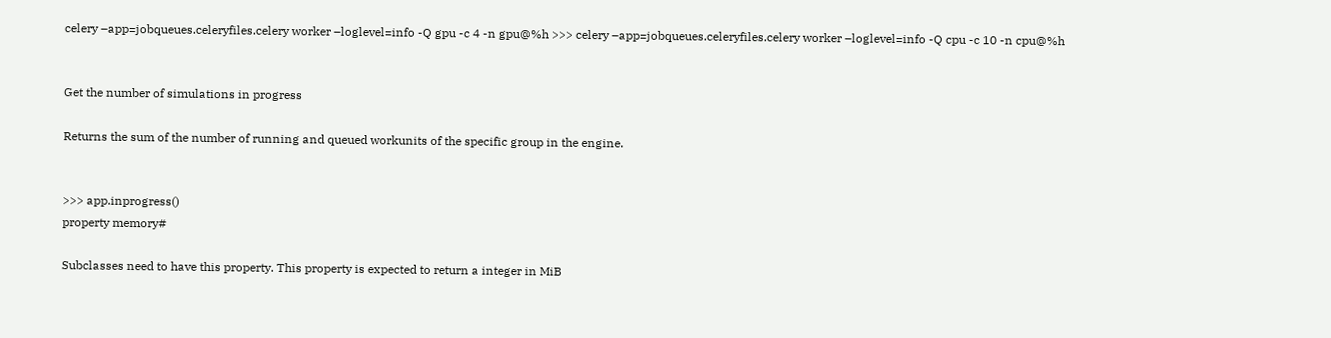celery –app=jobqueues.celeryfiles.celery worker –loglevel=info -Q gpu -c 4 -n gpu@%h >>> celery –app=jobqueues.celeryfiles.celery worker –loglevel=info -Q cpu -c 10 -n cpu@%h


Get the number of simulations in progress

Returns the sum of the number of running and queued workunits of the specific group in the engine.


>>> app.inprogress()
property memory#

Subclasses need to have this property. This property is expected to return a integer in MiB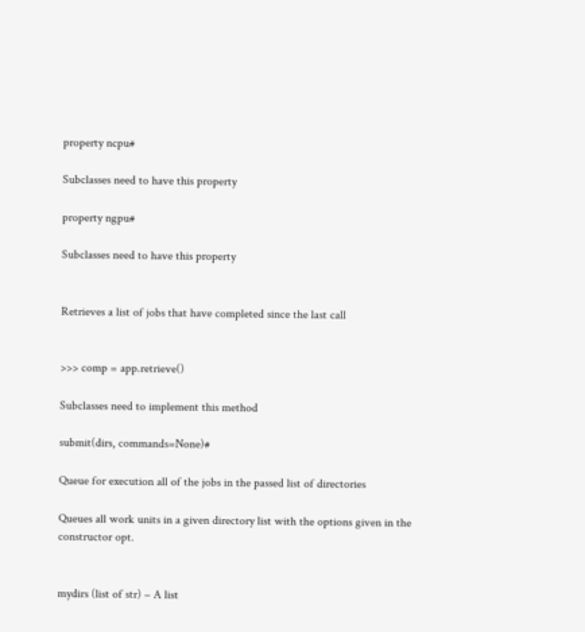property ncpu#

Subclasses need to have this property

property ngpu#

Subclasses need to have this property


Retrieves a list of jobs that have completed since the last call


>>> comp = app.retrieve()

Subclasses need to implement this method

submit(dirs, commands=None)#

Queue for execution all of the jobs in the passed list of directories

Queues all work units in a given directory list with the options given in the constructor opt.


mydirs (list of str) – A list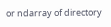or ndarray of directory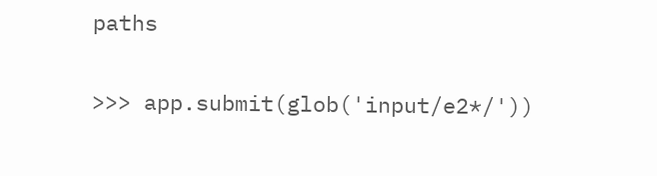paths


>>> app.submit(glob('input/e2*/'))